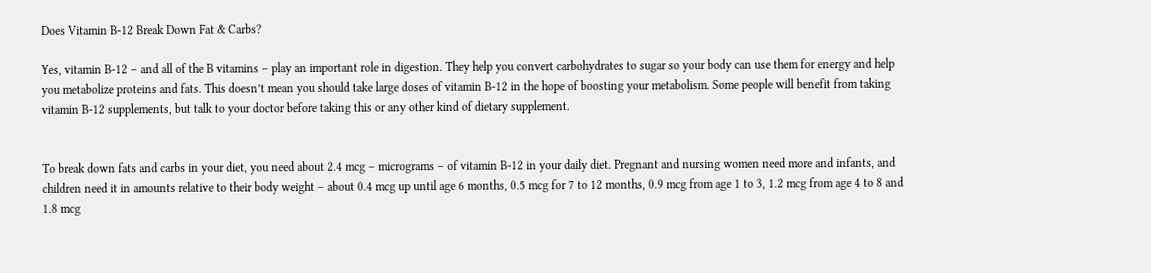Does Vitamin B-12 Break Down Fat & Carbs?

Yes, vitamin B-12 – and all of the B vitamins – play an important role in digestion. They help you convert carbohydrates to sugar so your body can use them for energy and help you metabolize proteins and fats. This doesn’t mean you should take large doses of vitamin B-12 in the hope of boosting your metabolism. Some people will benefit from taking vitamin B-12 supplements, but talk to your doctor before taking this or any other kind of dietary supplement.


To break down fats and carbs in your diet, you need about 2.4 mcg – micrograms – of vitamin B-12 in your daily diet. Pregnant and nursing women need more and infants, and children need it in amounts relative to their body weight – about 0.4 mcg up until age 6 months, 0.5 mcg for 7 to 12 months, 0.9 mcg from age 1 to 3, 1.2 mcg from age 4 to 8 and 1.8 mcg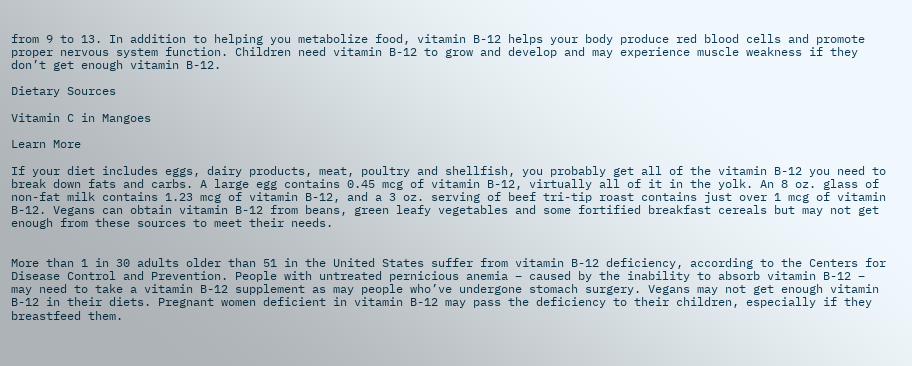from 9 to 13. In addition to helping you metabolize food, vitamin B-12 helps your body produce red blood cells and promote proper nervous system function. Children need vitamin B-12 to grow and develop and may experience muscle weakness if they don’t get enough vitamin B-12.

Dietary Sources

Vitamin C in Mangoes

Learn More

If your diet includes eggs, dairy products, meat, poultry and shellfish, you probably get all of the vitamin B-12 you need to break down fats and carbs. A large egg contains 0.45 mcg of vitamin B-12, virtually all of it in the yolk. An 8 oz. glass of non-fat milk contains 1.23 mcg of vitamin B-12, and a 3 oz. serving of beef tri-tip roast contains just over 1 mcg of vitamin B-12. Vegans can obtain vitamin B-12 from beans, green leafy vegetables and some fortified breakfast cereals but may not get enough from these sources to meet their needs.


More than 1 in 30 adults older than 51 in the United States suffer from vitamin B-12 deficiency, according to the Centers for Disease Control and Prevention. People with untreated pernicious anemia – caused by the inability to absorb vitamin B-12 – may need to take a vitamin B-12 supplement as may people who’ve undergone stomach surgery. Vegans may not get enough vitamin B-12 in their diets. Pregnant women deficient in vitamin B-12 may pass the deficiency to their children, especially if they breastfeed them.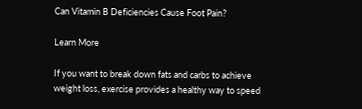Can Vitamin B Deficiencies Cause Foot Pain?

Learn More

If you want to break down fats and carbs to achieve weight loss, exercise provides a healthy way to speed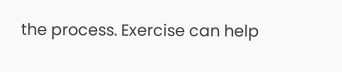the process. Exercise can help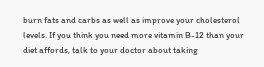burn fats and carbs as well as improve your cholesterol levels. If you think you need more vitamin B-12 than your diet affords, talk to your doctor about taking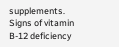supplements. Signs of vitamin B-12 deficiency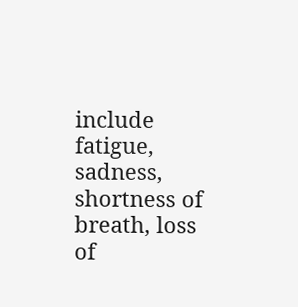include fatigue, sadness, shortness of breath, loss of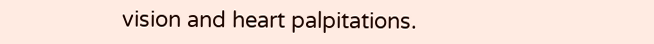vision and heart palpitations.